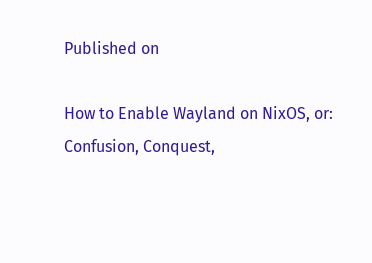Published on

How to Enable Wayland on NixOS, or: Confusion, Conquest,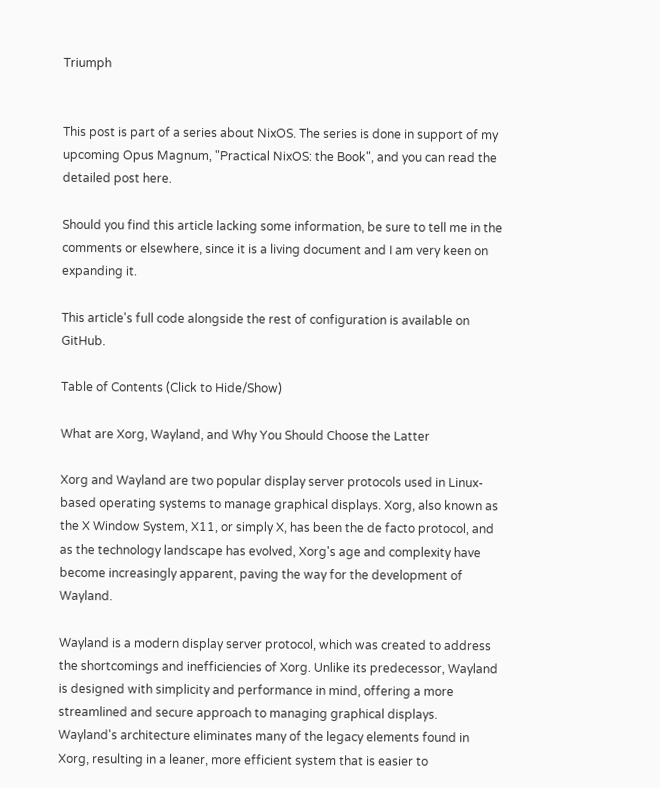Triumph


This post is part of a series about NixOS. The series is done in support of my upcoming Opus Magnum, "Practical NixOS: the Book", and you can read the detailed post here.

Should you find this article lacking some information, be sure to tell me in the comments or elsewhere, since it is a living document and I am very keen on expanding it.

This article's full code alongside the rest of configuration is available on GitHub.

Table of Contents (Click to Hide/Show)

What are Xorg, Wayland, and Why You Should Choose the Latter

Xorg and Wayland are two popular display server protocols used in Linux-based operating systems to manage graphical displays. Xorg, also known as the X Window System, X11, or simply X, has been the de facto protocol, and as the technology landscape has evolved, Xorg's age and complexity have become increasingly apparent, paving the way for the development of Wayland.

Wayland is a modern display server protocol, which was created to address the shortcomings and inefficiencies of Xorg. Unlike its predecessor, Wayland is designed with simplicity and performance in mind, offering a more streamlined and secure approach to managing graphical displays. Wayland's architecture eliminates many of the legacy elements found in Xorg, resulting in a leaner, more efficient system that is easier to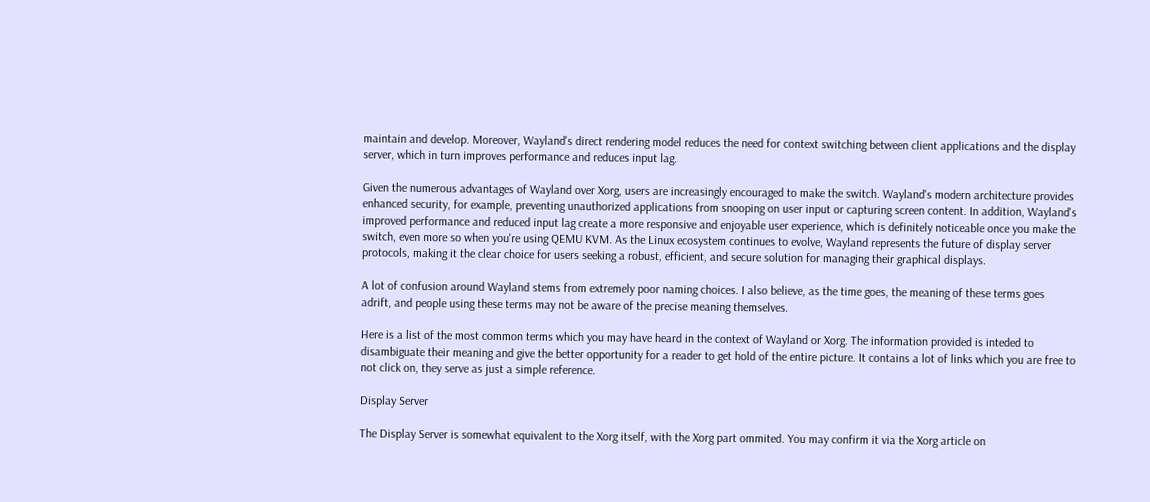maintain and develop. Moreover, Wayland's direct rendering model reduces the need for context switching between client applications and the display server, which in turn improves performance and reduces input lag.

Given the numerous advantages of Wayland over Xorg, users are increasingly encouraged to make the switch. Wayland's modern architecture provides enhanced security, for example, preventing unauthorized applications from snooping on user input or capturing screen content. In addition, Wayland's improved performance and reduced input lag create a more responsive and enjoyable user experience, which is definitely noticeable once you make the switch, even more so when you're using QEMU KVM. As the Linux ecosystem continues to evolve, Wayland represents the future of display server protocols, making it the clear choice for users seeking a robust, efficient, and secure solution for managing their graphical displays.

A lot of confusion around Wayland stems from extremely poor naming choices. I also believe, as the time goes, the meaning of these terms goes adrift, and people using these terms may not be aware of the precise meaning themselves.

Here is a list of the most common terms which you may have heard in the context of Wayland or Xorg. The information provided is inteded to disambiguate their meaning and give the better opportunity for a reader to get hold of the entire picture. It contains a lot of links which you are free to not click on, they serve as just a simple reference.

Display Server

The Display Server is somewhat equivalent to the Xorg itself, with the Xorg part ommited. You may confirm it via the Xorg article on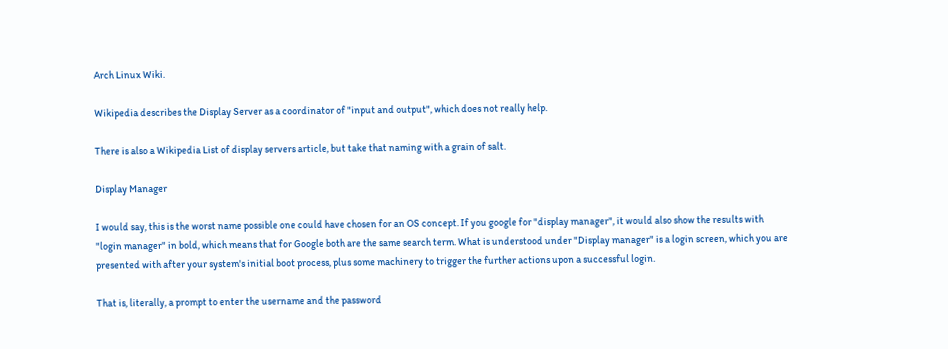Arch Linux Wiki.

Wikipedia describes the Display Server as a coordinator of "input and output", which does not really help.

There is also a Wikipedia List of display servers article, but take that naming with a grain of salt.

Display Manager

I would say, this is the worst name possible one could have chosen for an OS concept. If you google for "display manager", it would also show the results with "login manager" in bold, which means that for Google both are the same search term. What is understood under "Display manager" is a login screen, which you are presented with after your system's initial boot process, plus some machinery to trigger the further actions upon a successful login.

That is, literally, a prompt to enter the username and the password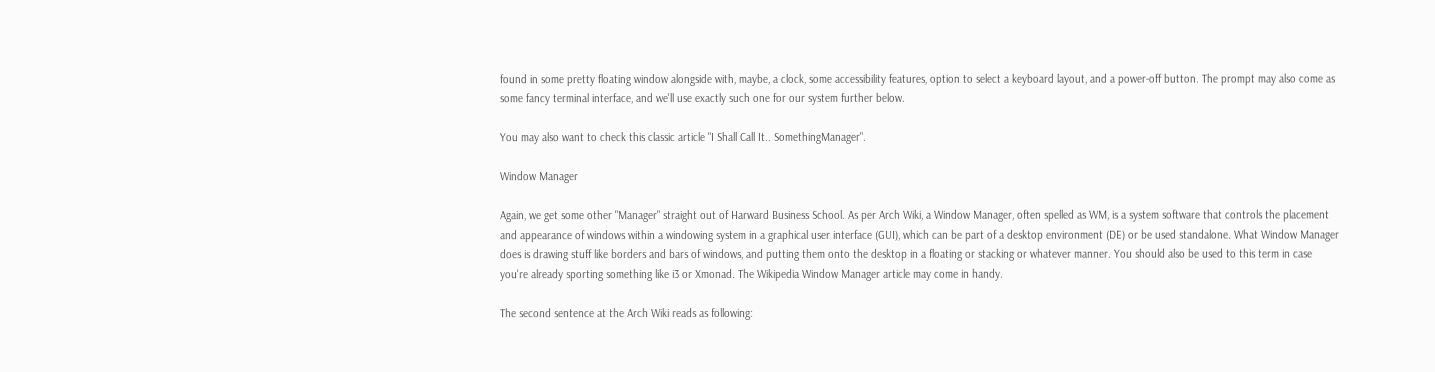found in some pretty floating window alongside with, maybe, a clock, some accessibility features, option to select a keyboard layout, and a power-off button. The prompt may also come as some fancy terminal interface, and we'll use exactly such one for our system further below.

You may also want to check this classic article "I Shall Call It.. SomethingManager".

Window Manager

Again, we get some other "Manager" straight out of Harward Business School. As per Arch Wiki, a Window Manager, often spelled as WM, is a system software that controls the placement and appearance of windows within a windowing system in a graphical user interface (GUI), which can be part of a desktop environment (DE) or be used standalone. What Window Manager does is drawing stuff like borders and bars of windows, and putting them onto the desktop in a floating or stacking or whatever manner. You should also be used to this term in case you're already sporting something like i3 or Xmonad. The Wikipedia Window Manager article may come in handy.

The second sentence at the Arch Wiki reads as following: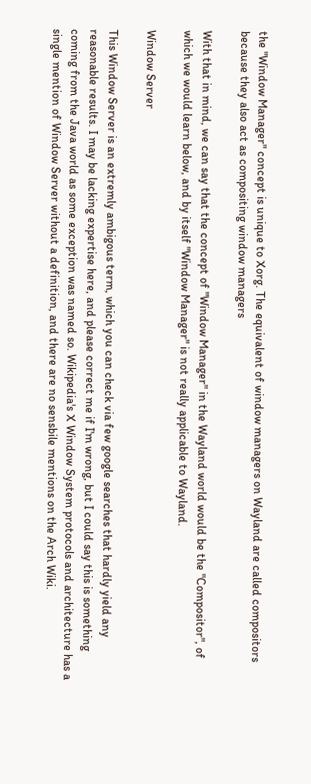the "Window Manager" concept is unique to Xorg. The equivalent of window managers on Wayland are called compositors because they also act as compositing window managers

With that in mind, we can say that the concept of "Window Manager" in the Wayland world would be the "Compositor", of which we would learn below, and by itself "Window Manager" is not really applicable to Wayland.

Window Server

This Window Server is an extremly ambigous term, which you can check via few google searches that hardly yield any reasonable results. I may be lacking expertise here, and please correct me if I'm wrong, but I could say this is something coming from the Java world as some exception was named so. Wikipedia's X Window System protocols and architecture has a single mention of Window Server without a definition, and there are no sensbile mentions on the Arch Wiki.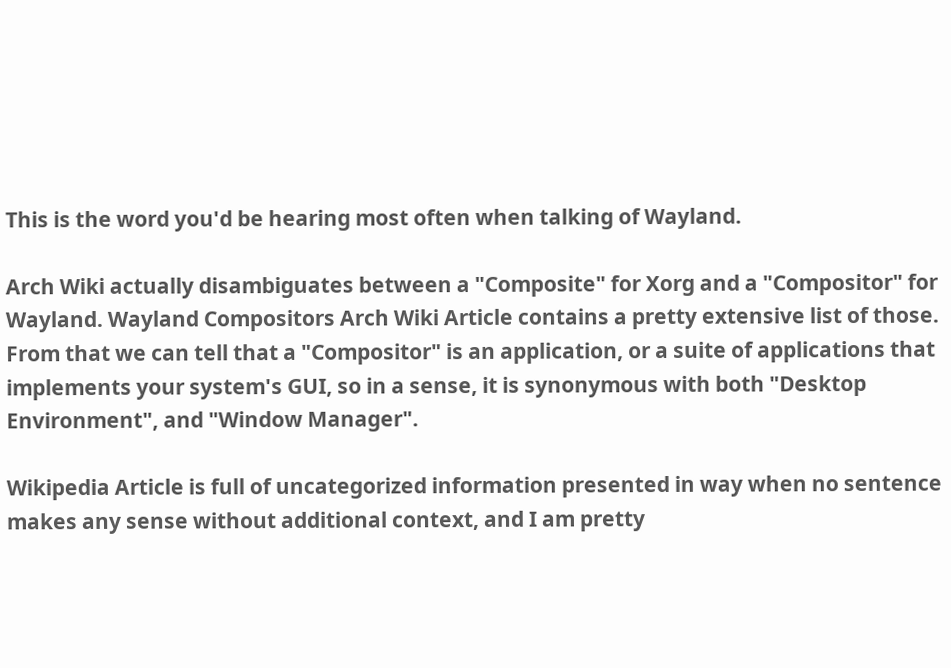This is the word you'd be hearing most often when talking of Wayland.

Arch Wiki actually disambiguates between a "Composite" for Xorg and a "Compositor" for Wayland. Wayland Compositors Arch Wiki Article contains a pretty extensive list of those. From that we can tell that a "Compositor" is an application, or a suite of applications that implements your system's GUI, so in a sense, it is synonymous with both "Desktop Environment", and "Window Manager".

Wikipedia Article is full of uncategorized information presented in way when no sentence makes any sense without additional context, and I am pretty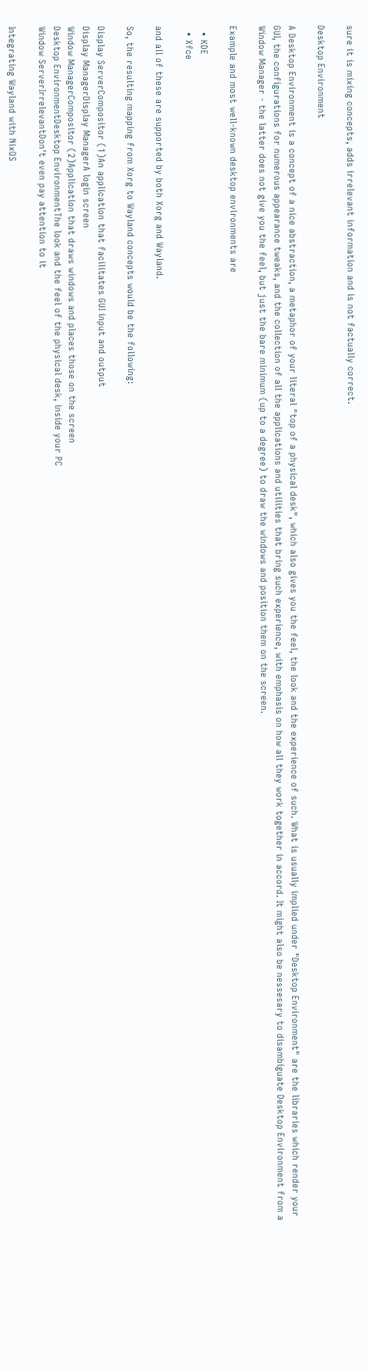sure it is mixing concepts, adds irrelevant information and is not factually correct.

Desktop Environment

A Desktop Environment is a concept of a nice abstraction, a metaphor of your literal "top of a physical desk", which also gives you the feel, the look and the experience of such. What is usually implied under "Desktop Environment" are the libraries which render your GUI, the configurations for numerous appearance tweaks, and the collection of all the applications and utilities that bring such experience, with emphasis on how all they work together in accord. It might also be nessesary to disambiguate Desktop Environment from a Window Manager - the latter does not give you the feel, but just the bare minimum (up to a degree) to draw the windows and position them on the screen.

Example and most well-known desktop environments are

  • KDE
  • Xfce

and all of these are supported by both Xorg and Wayland.

So, the resulting mapping from Xorg to Wayland concepts would be the following:

Display ServerCompositor (1)An application that facilitates GUI input and output
Display ManagerDisplay ManagerA login screen
Window ManagerCompositor (2)Application that draws windows and places those on the screen
Desktop EnvironmentDesktop EnvironmentThe look and the feel of the physical desk, inside your PC
Window ServerIrrelevantDon't even pay attention to it

Integrating Wayland with NixOS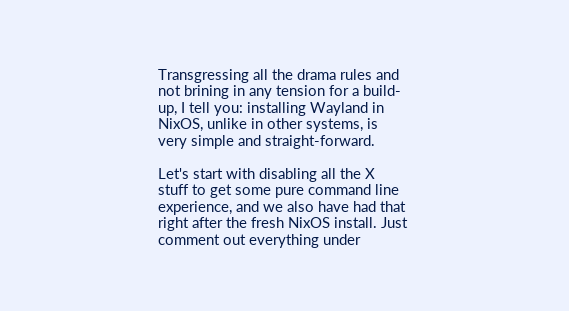Transgressing all the drama rules and not brining in any tension for a build-up, I tell you: installing Wayland in NixOS, unlike in other systems, is very simple and straight-forward.

Let's start with disabling all the X stuff to get some pure command line experience, and we also have had that right after the fresh NixOS install. Just comment out everything under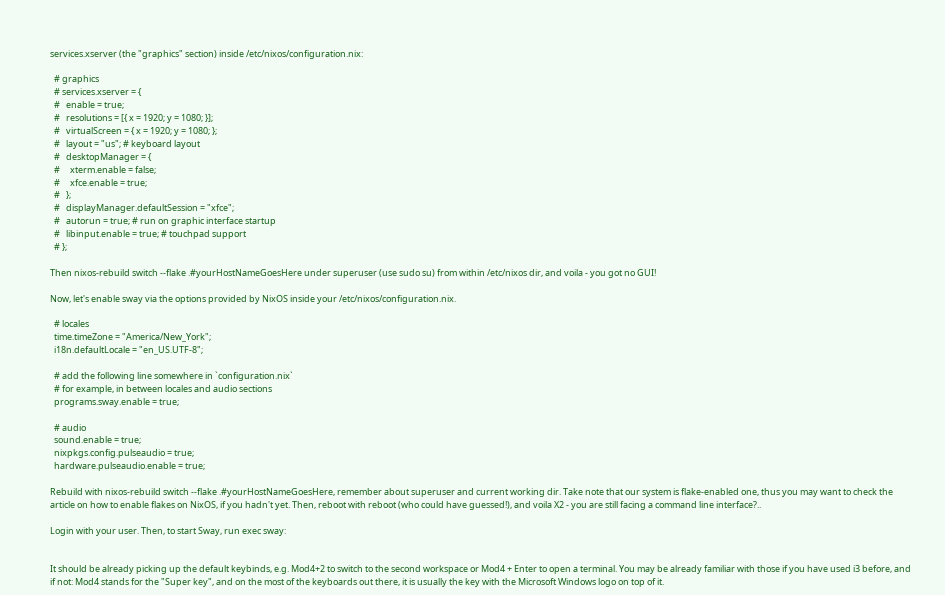services.xserver (the "graphics" section) inside /etc/nixos/configuration.nix:

  # graphics
  # services.xserver = {
  #   enable = true;
  #   resolutions = [{ x = 1920; y = 1080; }];
  #   virtualScreen = { x = 1920; y = 1080; };
  #   layout = "us"; # keyboard layout
  #   desktopManager = {
  #     xterm.enable = false;
  #     xfce.enable = true;
  #   };
  #   displayManager.defaultSession = "xfce";
  #   autorun = true; # run on graphic interface startup
  #   libinput.enable = true; # touchpad support
  # };

Then nixos-rebuild switch --flake .#yourHostNameGoesHere under superuser (use sudo su) from within /etc/nixos dir, and voila - you got no GUI!

Now, let's enable sway via the options provided by NixOS inside your /etc/nixos/configuration.nix.

  # locales
  time.timeZone = "America/New_York";
  i18n.defaultLocale = "en_US.UTF-8";

  # add the following line somewhere in `configuration.nix`
  # for example, in between locales and audio sections
  programs.sway.enable = true;

  # audio
  sound.enable = true;
  nixpkgs.config.pulseaudio = true;
  hardware.pulseaudio.enable = true;

Rebuild with nixos-rebuild switch --flake .#yourHostNameGoesHere, remember about superuser and current working dir. Take note that our system is flake-enabled one, thus you may want to check the article on how to enable flakes on NixOS, if you hadn't yet. Then, reboot with reboot (who could have guessed!), and voila X2 - you are still facing a command line interface?..

Login with your user. Then, to start Sway, run exec sway:


It should be already picking up the default keybinds, e.g. Mod4+2 to switch to the second workspace or Mod4 + Enter to open a terminal. You may be already familiar with those if you have used i3 before, and if not: Mod4 stands for the "Super key", and on the most of the keyboards out there, it is usually the key with the Microsoft Windows logo on top of it.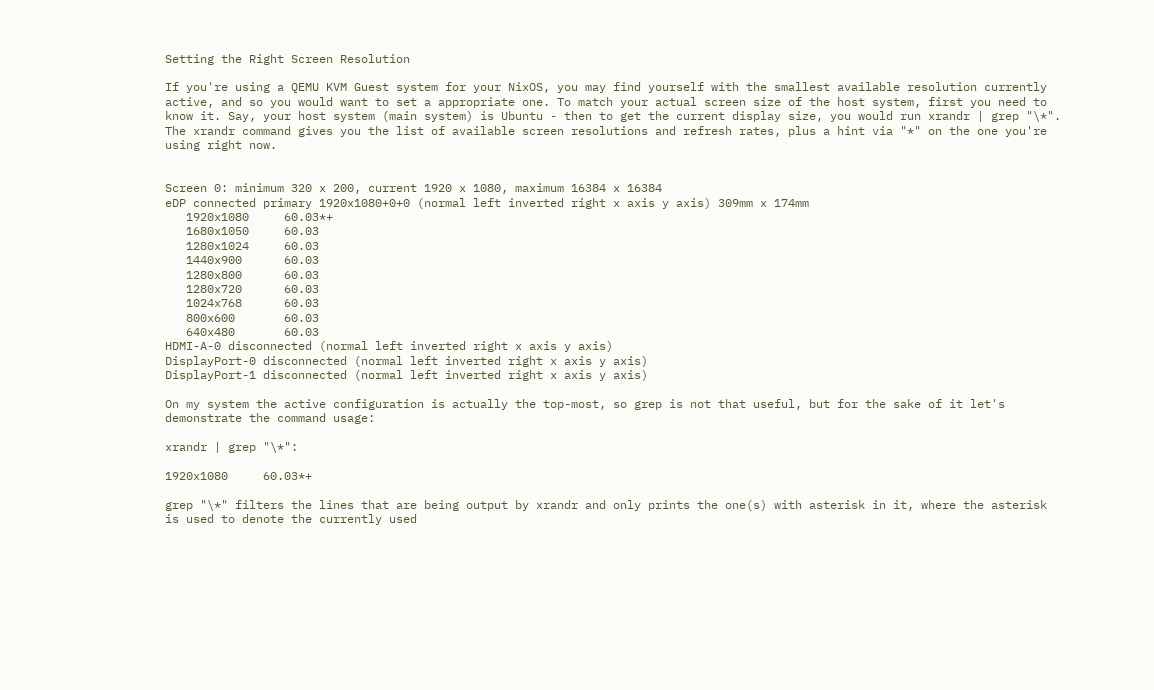Setting the Right Screen Resolution

If you're using a QEMU KVM Guest system for your NixOS, you may find yourself with the smallest available resolution currently active, and so you would want to set a appropriate one. To match your actual screen size of the host system, first you need to know it. Say, your host system (main system) is Ubuntu - then to get the current display size, you would run xrandr | grep "\*". The xrandr command gives you the list of available screen resolutions and refresh rates, plus a hint via "*" on the one you're using right now.


Screen 0: minimum 320 x 200, current 1920 x 1080, maximum 16384 x 16384
eDP connected primary 1920x1080+0+0 (normal left inverted right x axis y axis) 309mm x 174mm
   1920x1080     60.03*+
   1680x1050     60.03
   1280x1024     60.03
   1440x900      60.03
   1280x800      60.03
   1280x720      60.03
   1024x768      60.03
   800x600       60.03
   640x480       60.03
HDMI-A-0 disconnected (normal left inverted right x axis y axis)
DisplayPort-0 disconnected (normal left inverted right x axis y axis)
DisplayPort-1 disconnected (normal left inverted right x axis y axis)

On my system the active configuration is actually the top-most, so grep is not that useful, but for the sake of it let's demonstrate the command usage:

xrandr | grep "\*":

1920x1080     60.03*+

grep "\*" filters the lines that are being output by xrandr and only prints the one(s) with asterisk in it, where the asterisk is used to denote the currently used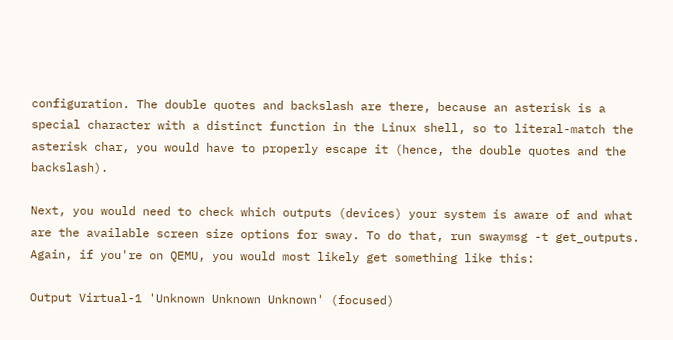configuration. The double quotes and backslash are there, because an asterisk is a special character with a distinct function in the Linux shell, so to literal-match the asterisk char, you would have to properly escape it (hence, the double quotes and the backslash).

Next, you would need to check which outputs (devices) your system is aware of and what are the available screen size options for sway. To do that, run swaymsg -t get_outputs. Again, if you're on QEMU, you would most likely get something like this:

Output Virtual-1 'Unknown Unknown Unknown' (focused)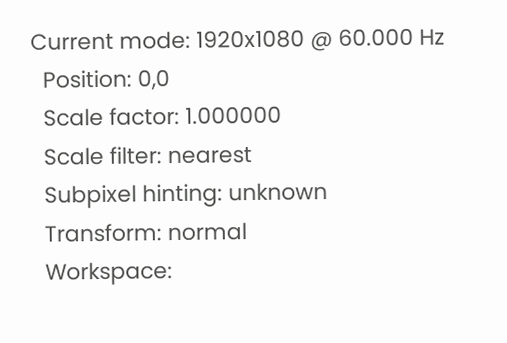Current mode: 1920x1080 @ 60.000 Hz
  Position: 0,0
  Scale factor: 1.000000
  Scale filter: nearest
  Subpixel hinting: unknown
  Transform: normal
  Workspace: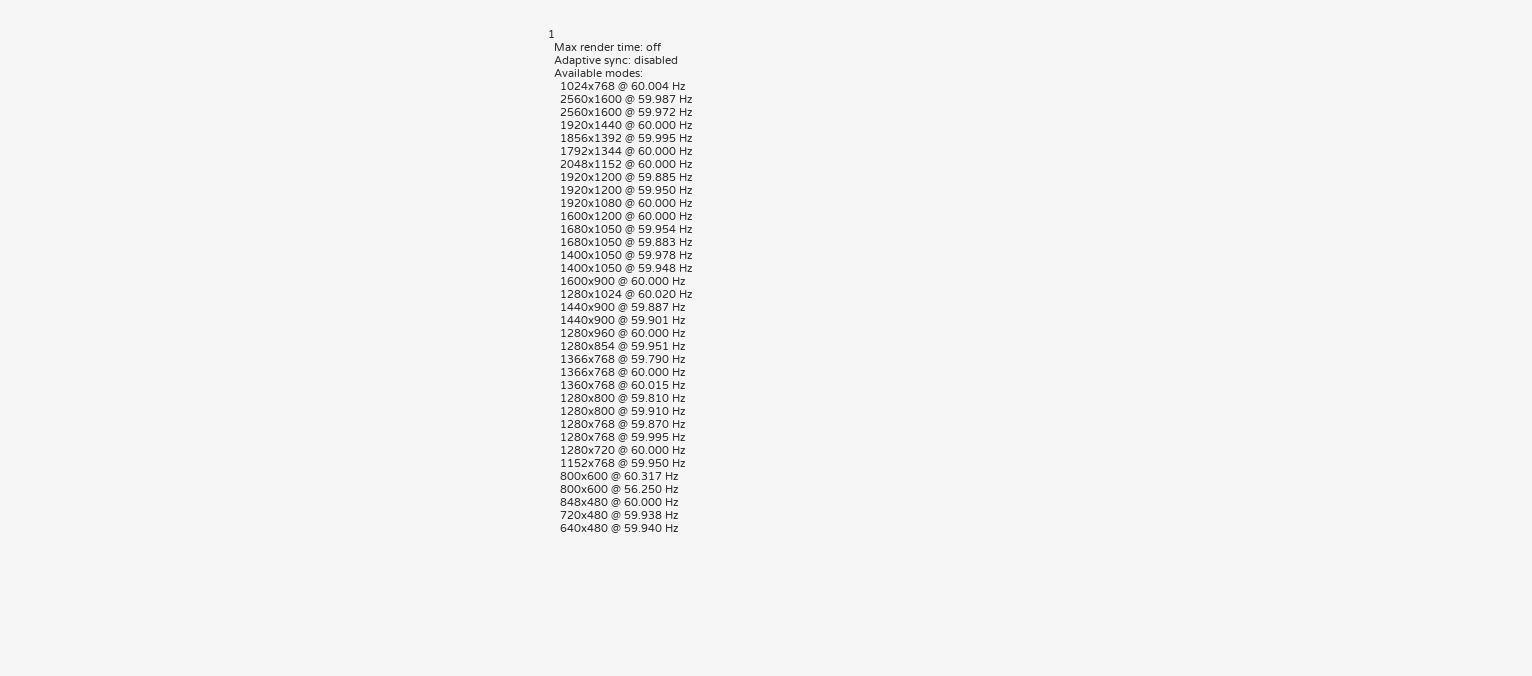1
  Max render time: off
  Adaptive sync: disabled
  Available modes:
    1024x768 @ 60.004 Hz
    2560x1600 @ 59.987 Hz
    2560x1600 @ 59.972 Hz
    1920x1440 @ 60.000 Hz
    1856x1392 @ 59.995 Hz
    1792x1344 @ 60.000 Hz
    2048x1152 @ 60.000 Hz
    1920x1200 @ 59.885 Hz
    1920x1200 @ 59.950 Hz
    1920x1080 @ 60.000 Hz
    1600x1200 @ 60.000 Hz
    1680x1050 @ 59.954 Hz
    1680x1050 @ 59.883 Hz
    1400x1050 @ 59.978 Hz
    1400x1050 @ 59.948 Hz
    1600x900 @ 60.000 Hz
    1280x1024 @ 60.020 Hz
    1440x900 @ 59.887 Hz
    1440x900 @ 59.901 Hz
    1280x960 @ 60.000 Hz
    1280x854 @ 59.951 Hz
    1366x768 @ 59.790 Hz
    1366x768 @ 60.000 Hz
    1360x768 @ 60.015 Hz
    1280x800 @ 59.810 Hz
    1280x800 @ 59.910 Hz
    1280x768 @ 59.870 Hz
    1280x768 @ 59.995 Hz
    1280x720 @ 60.000 Hz
    1152x768 @ 59.950 Hz
    800x600 @ 60.317 Hz
    800x600 @ 56.250 Hz
    848x480 @ 60.000 Hz
    720x480 @ 59.938 Hz
    640x480 @ 59.940 Hz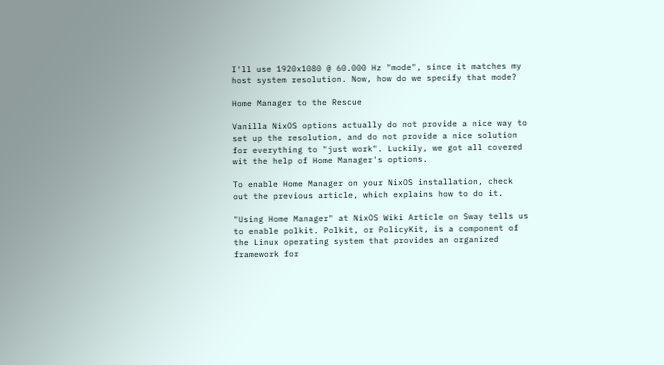I'll use 1920x1080 @ 60.000 Hz "mode", since it matches my host system resolution. Now, how do we specify that mode?

Home Manager to the Rescue

Vanilla NixOS options actually do not provide a nice way to set up the resolution, and do not provide a nice solution for everything to "just work". Luckily, we got all covered wit the help of Home Manager's options.

To enable Home Manager on your NixOS installation, check out the previous article, which explains how to do it.

"Using Home Manager" at NixOS Wiki Article on Sway tells us to enable polkit. Polkit, or PolicyKit, is a component of the Linux operating system that provides an organized framework for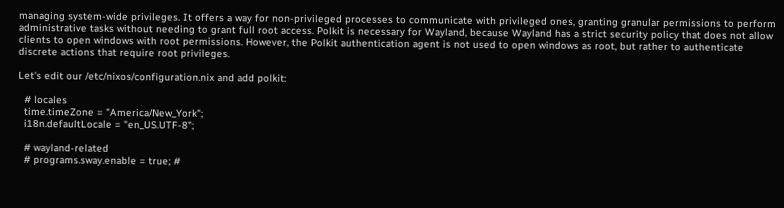managing system-wide privileges. It offers a way for non-privileged processes to communicate with privileged ones, granting granular permissions to perform administrative tasks without needing to grant full root access. Polkit is necessary for Wayland, because Wayland has a strict security policy that does not allow clients to open windows with root permissions. However, the Polkit authentication agent is not used to open windows as root, but rather to authenticate discrete actions that require root privileges.

Let's edit our /etc/nixos/configuration.nix and add polkit:

  # locales
  time.timeZone = "America/New_York";
  i18n.defaultLocale = "en_US.UTF-8";

  # wayland-related
  # programs.sway.enable = true; #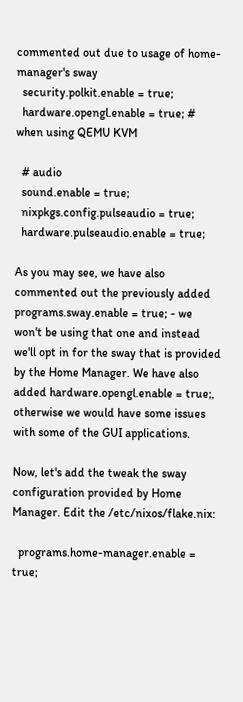commented out due to usage of home-manager's sway
  security.polkit.enable = true;
  hardware.opengl.enable = true; # when using QEMU KVM

  # audio
  sound.enable = true;
  nixpkgs.config.pulseaudio = true;
  hardware.pulseaudio.enable = true;

As you may see, we have also commented out the previously added programs.sway.enable = true; - we won't be using that one and instead we'll opt in for the sway that is provided by the Home Manager. We have also added hardware.opengl.enable = true;, otherwise we would have some issues with some of the GUI applications.

Now, let's add the tweak the sway configuration provided by Home Manager. Edit the /etc/nixos/flake.nix:

  programs.home-manager.enable = true;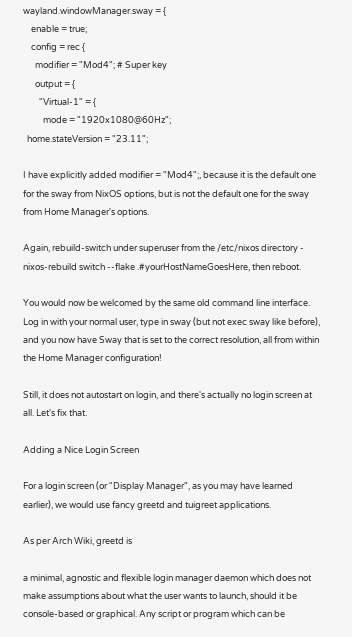wayland.windowManager.sway = {
    enable = true;
    config = rec {
      modifier = "Mod4"; # Super key
      output = {
        "Virtual-1" = {
          mode = "1920x1080@60Hz";
  home.stateVersion = "23.11";

I have explicitly added modifier = "Mod4";, because it is the default one for the sway from NixOS options, but is not the default one for the sway from Home Manager's options.

Again, rebuild-switch under superuser from the /etc/nixos directory - nixos-rebuild switch --flake .#yourHostNameGoesHere, then reboot.

You would now be welcomed by the same old command line interface. Log in with your normal user, type in sway (but not exec sway like before), and you now have Sway that is set to the correct resolution, all from within the Home Manager configuration!

Still, it does not autostart on login, and there's actually no login screen at all. Let's fix that.

Adding a Nice Login Screen

For a login screen (or "Display Manager", as you may have learned earlier), we would use fancy greetd and tuigreet applications.

As per Arch Wiki, greetd is

a minimal, agnostic and flexible login manager daemon which does not make assumptions about what the user wants to launch, should it be console-based or graphical. Any script or program which can be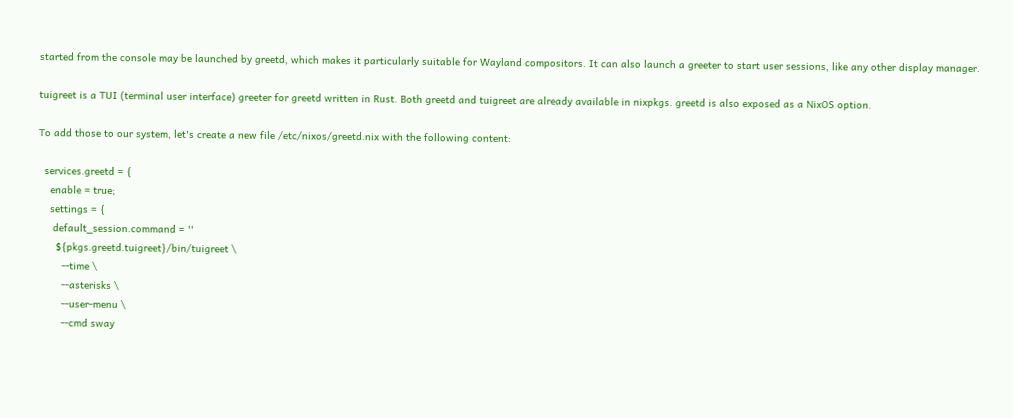started from the console may be launched by greetd, which makes it particularly suitable for Wayland compositors. It can also launch a greeter to start user sessions, like any other display manager.

tuigreet is a TUI (terminal user interface) greeter for greetd written in Rust. Both greetd and tuigreet are already available in nixpkgs. greetd is also exposed as a NixOS option.

To add those to our system, let's create a new file /etc/nixos/greetd.nix with the following content:

  services.greetd = {
    enable = true;
    settings = {
     default_session.command = ''
      ${pkgs.greetd.tuigreet}/bin/tuigreet \
        --time \
        --asterisks \
        --user-menu \
        --cmd sway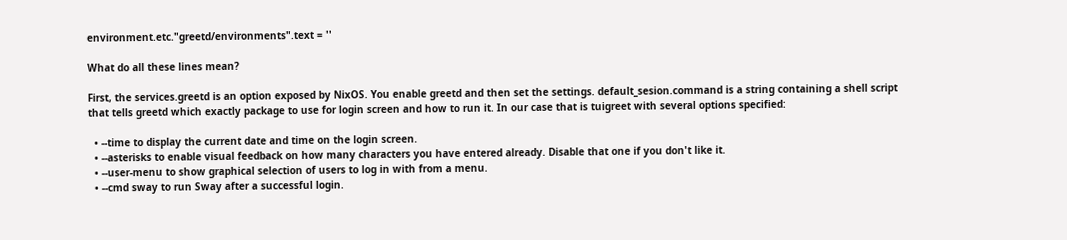environment.etc."greetd/environments".text = ''

What do all these lines mean?

First, the services.greetd is an option exposed by NixOS. You enable greetd and then set the settings. default_sesion.command is a string containing a shell script that tells greetd which exactly package to use for login screen and how to run it. In our case that is tuigreet with several options specified:

  • --time to display the current date and time on the login screen.
  • --asterisks to enable visual feedback on how many characters you have entered already. Disable that one if you don't like it.
  • --user-menu to show graphical selection of users to log in with from a menu.
  • --cmd sway to run Sway after a successful login.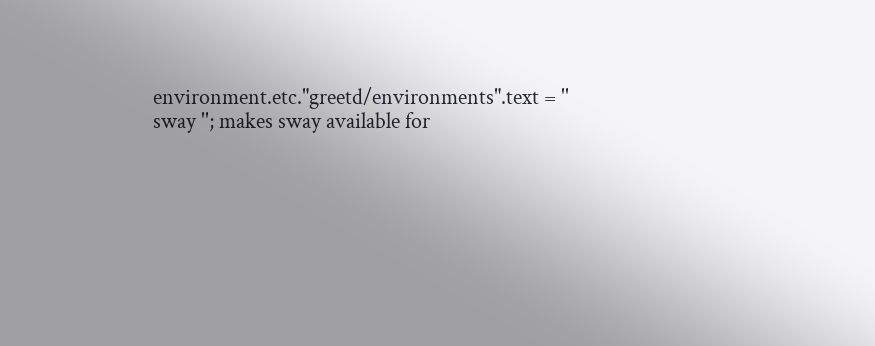environment.etc."greetd/environments".text = '' sway ''; makes sway available for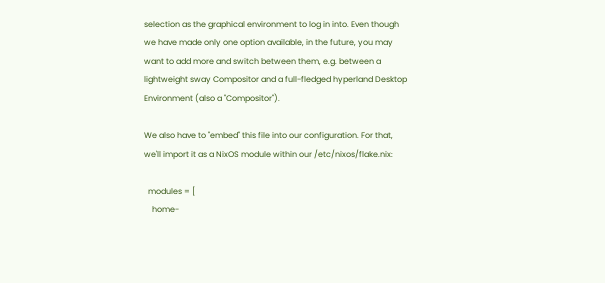selection as the graphical environment to log in into. Even though we have made only one option available, in the future, you may want to add more and switch between them, e.g. between a lightweight sway Compositor and a full-fledged hyperland Desktop Environment (also a "Compositor").

We also have to "embed" this file into our configuration. For that, we'll import it as a NixOS module within our /etc/nixos/flake.nix:

  modules = [
    home-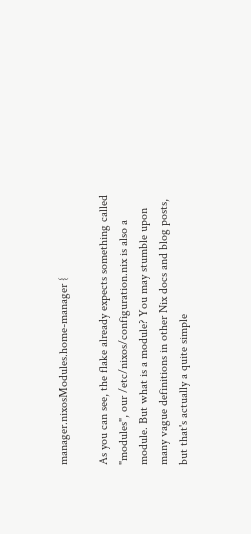manager.nixosModules.home-manager {

As you can see, the flake already expects something called "modules", our /etc/nixos/configuration.nix is also a module. But what is a module? You may stumble upon many vague definitions in other Nix docs and blog posts, but that's actually a quite simple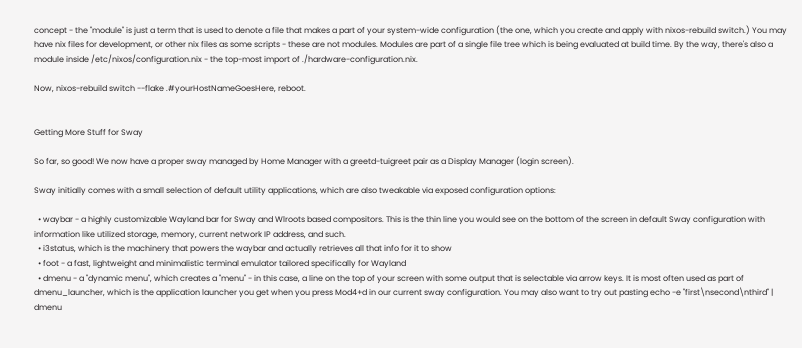concept - the "module" is just a term that is used to denote a file that makes a part of your system-wide configuration (the one, which you create and apply with nixos-rebuild switch.) You may have nix files for development, or other nix files as some scripts - these are not modules. Modules are part of a single file tree which is being evaluated at build time. By the way, there's also a module inside /etc/nixos/configuration.nix - the top-most import of ./hardware-configuration.nix.

Now, nixos-rebuild switch --flake .#yourHostNameGoesHere, reboot.


Getting More Stuff for Sway

So far, so good! We now have a proper sway managed by Home Manager with a greetd-tuigreet pair as a Display Manager (login screen).

Sway initially comes with a small selection of default utility applications, which are also tweakable via exposed configuration options:

  • waybar - a highly customizable Wayland bar for Sway and Wlroots based compositors. This is the thin line you would see on the bottom of the screen in default Sway configuration with information like utilized storage, memory, current network IP address, and such.
  • i3status, which is the machinery that powers the waybar and actually retrieves all that info for it to show
  • foot - a fast, lightweight and minimalistic terminal emulator tailored specifically for Wayland
  • dmenu - a "dynamic menu", which creates a "menu" - in this case, a line on the top of your screen with some output that is selectable via arrow keys. It is most often used as part of dmenu_launcher, which is the application launcher you get when you press Mod4+d in our current sway configuration. You may also want to try out pasting echo -e "first\nsecond\nthird" | dmenu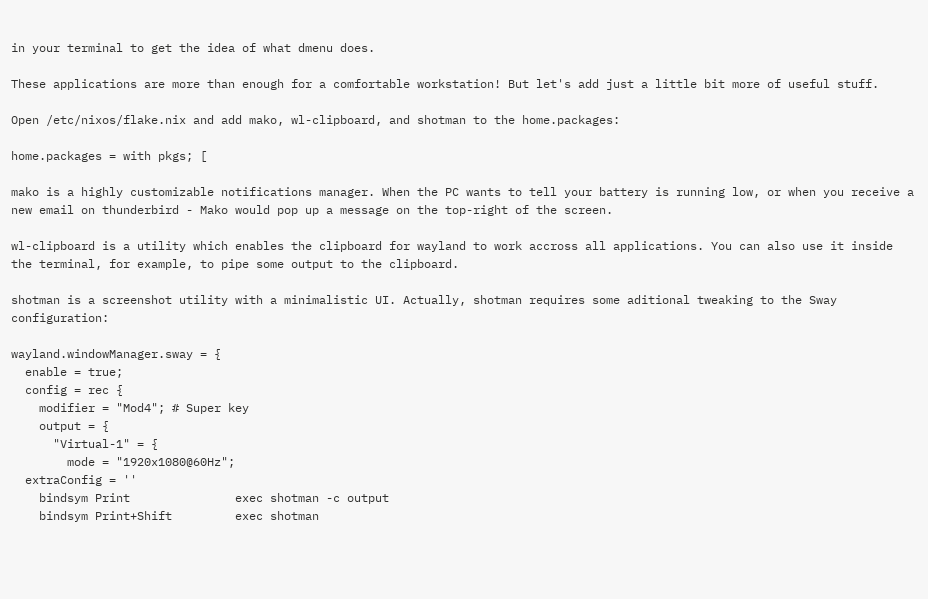in your terminal to get the idea of what dmenu does.

These applications are more than enough for a comfortable workstation! But let's add just a little bit more of useful stuff.

Open /etc/nixos/flake.nix and add mako, wl-clipboard, and shotman to the home.packages:

home.packages = with pkgs; [

mako is a highly customizable notifications manager. When the PC wants to tell your battery is running low, or when you receive a new email on thunderbird - Mako would pop up a message on the top-right of the screen.

wl-clipboard is a utility which enables the clipboard for wayland to work accross all applications. You can also use it inside the terminal, for example, to pipe some output to the clipboard.

shotman is a screenshot utility with a minimalistic UI. Actually, shotman requires some aditional tweaking to the Sway configuration:

wayland.windowManager.sway = {
  enable = true;
  config = rec {
    modifier = "Mod4"; # Super key
    output = {
      "Virtual-1" = {
        mode = "1920x1080@60Hz";
  extraConfig = ''
    bindsym Print               exec shotman -c output
    bindsym Print+Shift         exec shotman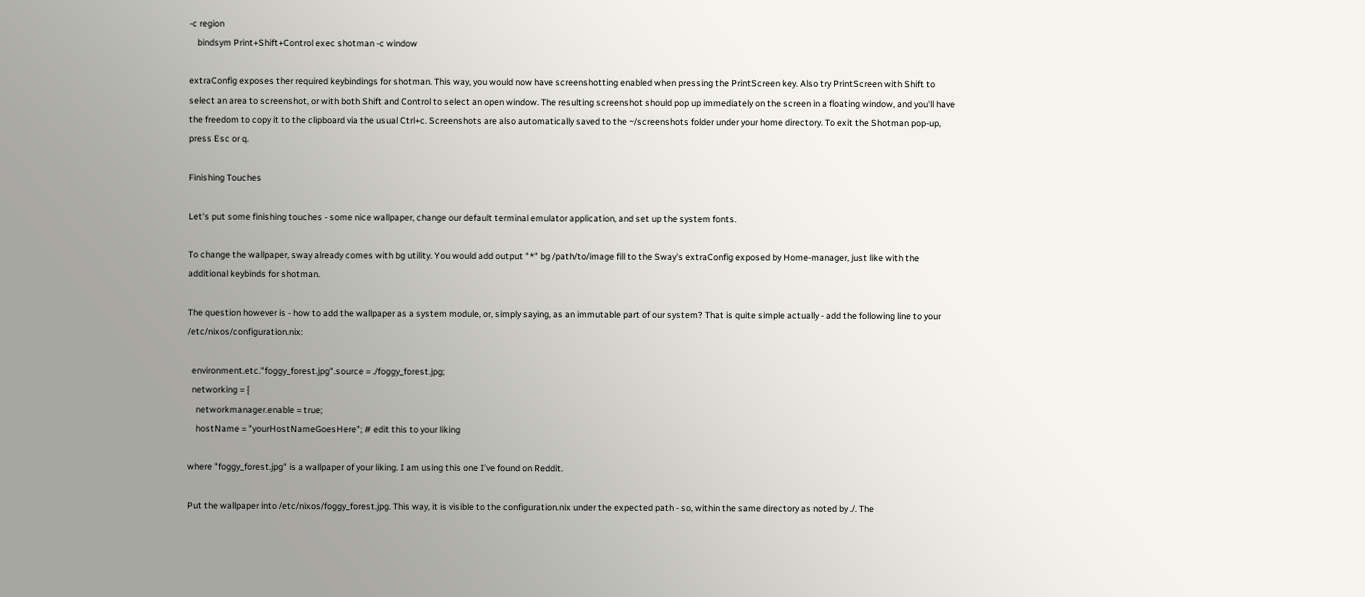-c region
    bindsym Print+Shift+Control exec shotman -c window

extraConfig exposes ther required keybindings for shotman. This way, you would now have screenshotting enabled when pressing the PrintScreen key. Also try PrintScreen with Shift to select an area to screenshot, or with both Shift and Control to select an open window. The resulting screenshot should pop up immediately on the screen in a floating window, and you'll have the freedom to copy it to the clipboard via the usual Ctrl+c. Screenshots are also automatically saved to the ~/screenshots folder under your home directory. To exit the Shotman pop-up, press Esc or q.

Finishing Touches

Let's put some finishing touches - some nice wallpaper, change our default terminal emulator application, and set up the system fonts.

To change the wallpaper, sway already comes with bg utility. You would add output "*" bg /path/to/image fill to the Sway's extraConfig exposed by Home-manager, just like with the additional keybinds for shotman.

The question however is - how to add the wallpaper as a system module, or, simply saying, as an immutable part of our system? That is quite simple actually - add the following line to your /etc/nixos/configuration.nix:

  environment.etc."foggy_forest.jpg".source = ./foggy_forest.jpg;
  networking = {
    networkmanager.enable = true;
    hostName = "yourHostNameGoesHere"; # edit this to your liking

where "foggy_forest.jpg" is a wallpaper of your liking. I am using this one I've found on Reddit.

Put the wallpaper into /etc/nixos/foggy_forest.jpg. This way, it is visible to the configuration.nix under the expected path - so, within the same directory as noted by ./. The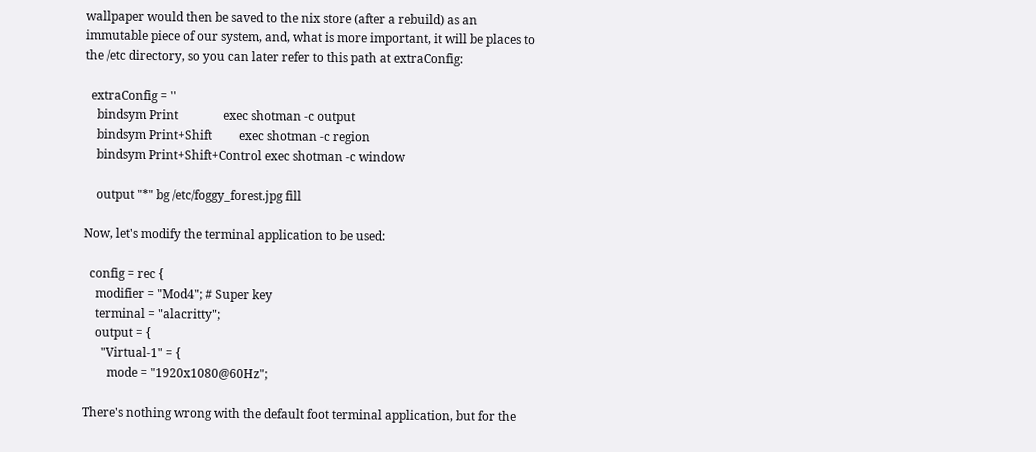wallpaper would then be saved to the nix store (after a rebuild) as an immutable piece of our system, and, what is more important, it will be places to the /etc directory, so you can later refer to this path at extraConfig:

  extraConfig = ''
    bindsym Print               exec shotman -c output
    bindsym Print+Shift         exec shotman -c region
    bindsym Print+Shift+Control exec shotman -c window

    output "*" bg /etc/foggy_forest.jpg fill

Now, let's modify the terminal application to be used:

  config = rec {
    modifier = "Mod4"; # Super key
    terminal = "alacritty";
    output = {
      "Virtual-1" = {
        mode = "1920x1080@60Hz";

There's nothing wrong with the default foot terminal application, but for the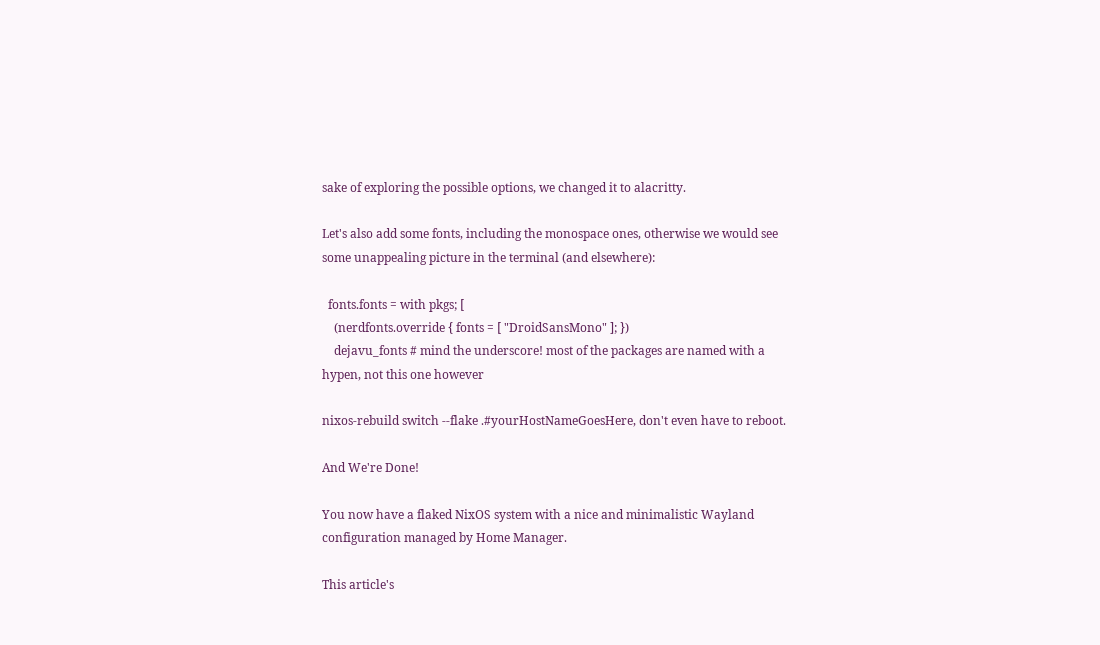sake of exploring the possible options, we changed it to alacritty.

Let's also add some fonts, including the monospace ones, otherwise we would see some unappealing picture in the terminal (and elsewhere):

  fonts.fonts = with pkgs; [
    (nerdfonts.override { fonts = [ "DroidSansMono" ]; })
    dejavu_fonts # mind the underscore! most of the packages are named with a hypen, not this one however

nixos-rebuild switch --flake .#yourHostNameGoesHere, don't even have to reboot.

And We're Done!

You now have a flaked NixOS system with a nice and minimalistic Wayland configuration managed by Home Manager.

This article's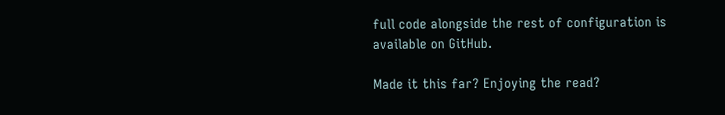full code alongside the rest of configuration is available on GitHub.

Made it this far? Enjoying the read?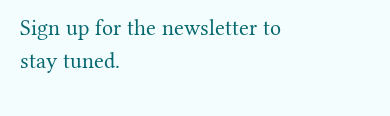Sign up for the newsletter to stay tuned.